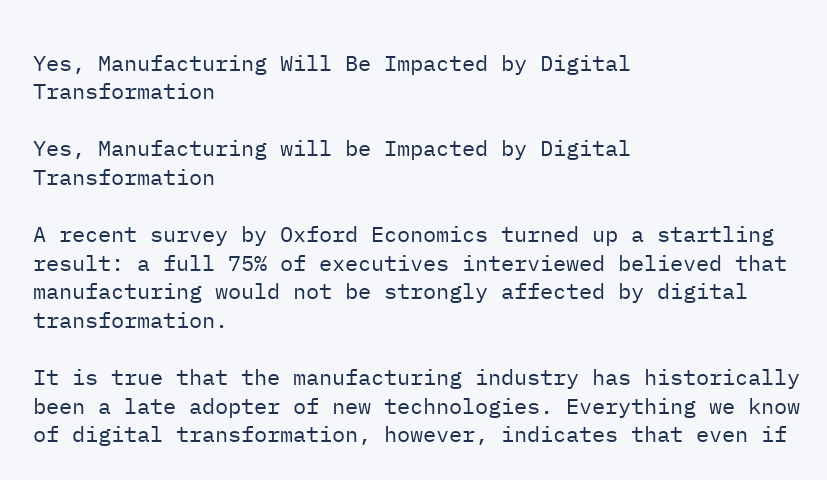Yes, Manufacturing Will Be Impacted by Digital Transformation

Yes, Manufacturing will be Impacted by Digital Transformation

A recent survey by Oxford Economics turned up a startling result: a full 75% of executives interviewed believed that manufacturing would not be strongly affected by digital transformation.

It is true that the manufacturing industry has historically been a late adopter of new technologies. Everything we know of digital transformation, however, indicates that even if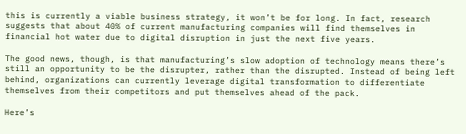this is currently a viable business strategy, it won’t be for long. In fact, research suggests that about 40% of current manufacturing companies will find themselves in financial hot water due to digital disruption in just the next five years.

The good news, though, is that manufacturing’s slow adoption of technology means there’s still an opportunity to be the disrupter, rather than the disrupted. Instead of being left behind, organizations can currently leverage digital transformation to differentiate themselves from their competitors and put themselves ahead of the pack.

Here’s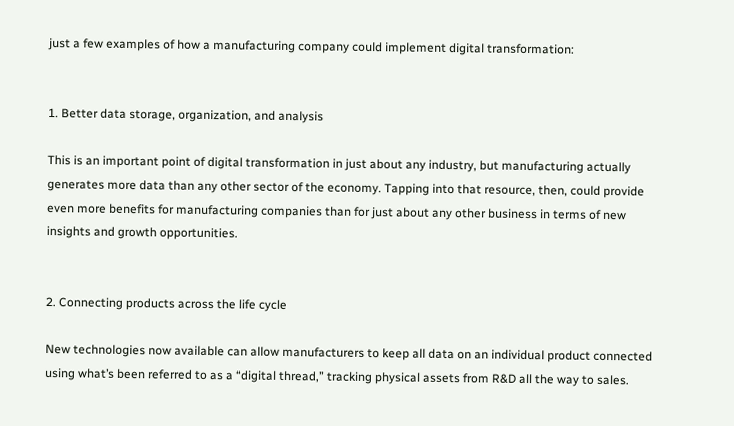just a few examples of how a manufacturing company could implement digital transformation:


1. Better data storage, organization, and analysis

This is an important point of digital transformation in just about any industry, but manufacturing actually generates more data than any other sector of the economy. Tapping into that resource, then, could provide even more benefits for manufacturing companies than for just about any other business in terms of new insights and growth opportunities.


2. Connecting products across the life cycle

New technologies now available can allow manufacturers to keep all data on an individual product connected using what’s been referred to as a “digital thread,” tracking physical assets from R&D all the way to sales.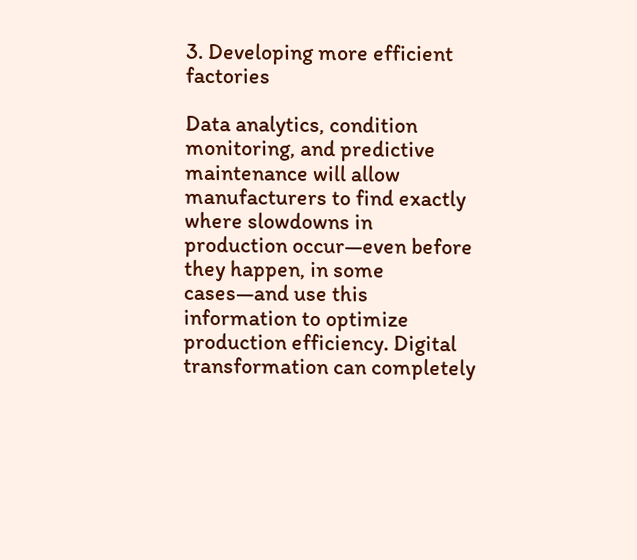3. Developing more efficient factories

Data analytics, condition monitoring, and predictive maintenance will allow manufacturers to find exactly where slowdowns in production occur—even before they happen, in some cases—and use this information to optimize production efficiency. Digital transformation can completely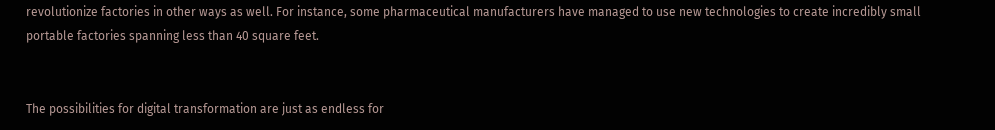revolutionize factories in other ways as well. For instance, some pharmaceutical manufacturers have managed to use new technologies to create incredibly small portable factories spanning less than 40 square feet.


The possibilities for digital transformation are just as endless for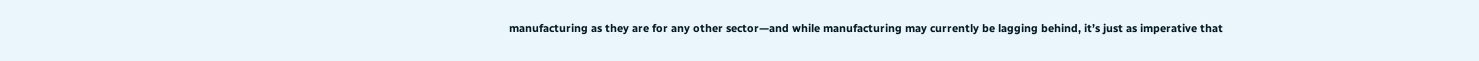manufacturing as they are for any other sector—and while manufacturing may currently be lagging behind, it’s just as imperative that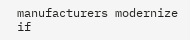manufacturers modernize if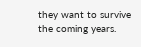they want to survive the coming years.